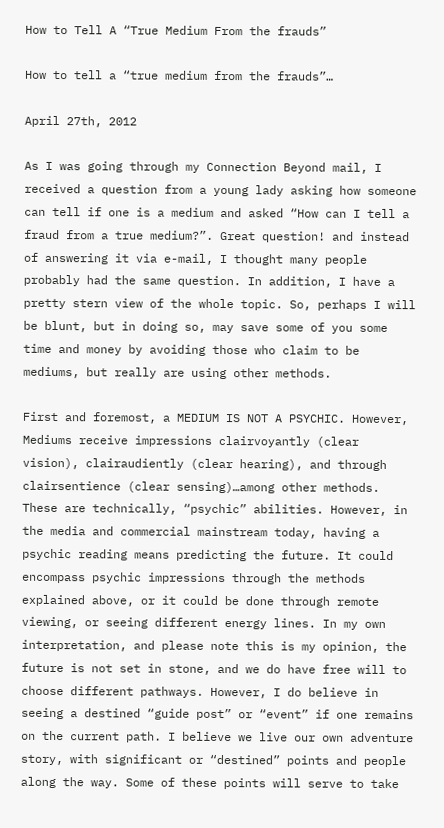How to Tell A “True Medium From the frauds”

How to tell a “true medium from the frauds”…

April 27th, 2012

As I was going through my Connection Beyond mail, I received a question from a young lady asking how someone can tell if one is a medium and asked “How can I tell a fraud from a true medium?”. Great question! and instead of answering it via e-mail, I thought many people probably had the same question. In addition, I have a pretty stern view of the whole topic. So, perhaps I will be blunt, but in doing so, may save some of you some time and money by avoiding those who claim to be mediums, but really are using other methods.

First and foremost, a MEDIUM IS NOT A PSYCHIC. However, Mediums receive impressions clairvoyantly (clear vision), clairaudiently (clear hearing), and through clairsentience (clear sensing)…among other methods. These are technically, “psychic” abilities. However, in the media and commercial mainstream today, having a psychic reading means predicting the future. It could encompass psychic impressions through the methods explained above, or it could be done through remote viewing, or seeing different energy lines. In my own interpretation, and please note this is my opinion, the future is not set in stone, and we do have free will to choose different pathways. However, I do believe in seeing a destined “guide post” or “event” if one remains on the current path. I believe we live our own adventure story, with significant or “destined” points and people along the way. Some of these points will serve to take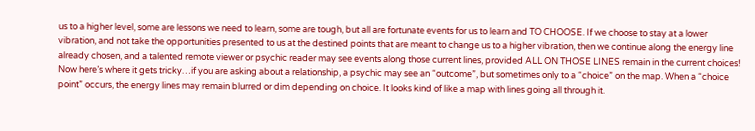us to a higher level, some are lessons we need to learn, some are tough, but all are fortunate events for us to learn and TO CHOOSE. If we choose to stay at a lower vibration, and not take the opportunities presented to us at the destined points that are meant to change us to a higher vibration, then we continue along the energy line already chosen, and a talented remote viewer or psychic reader may see events along those current lines, provided ALL ON THOSE LINES remain in the current choices! Now here’s where it gets tricky…if you are asking about a relationship, a psychic may see an “outcome”, but sometimes only to a “choice” on the map. When a “choice point” occurs, the energy lines may remain blurred or dim depending on choice. It looks kind of like a map with lines going all through it.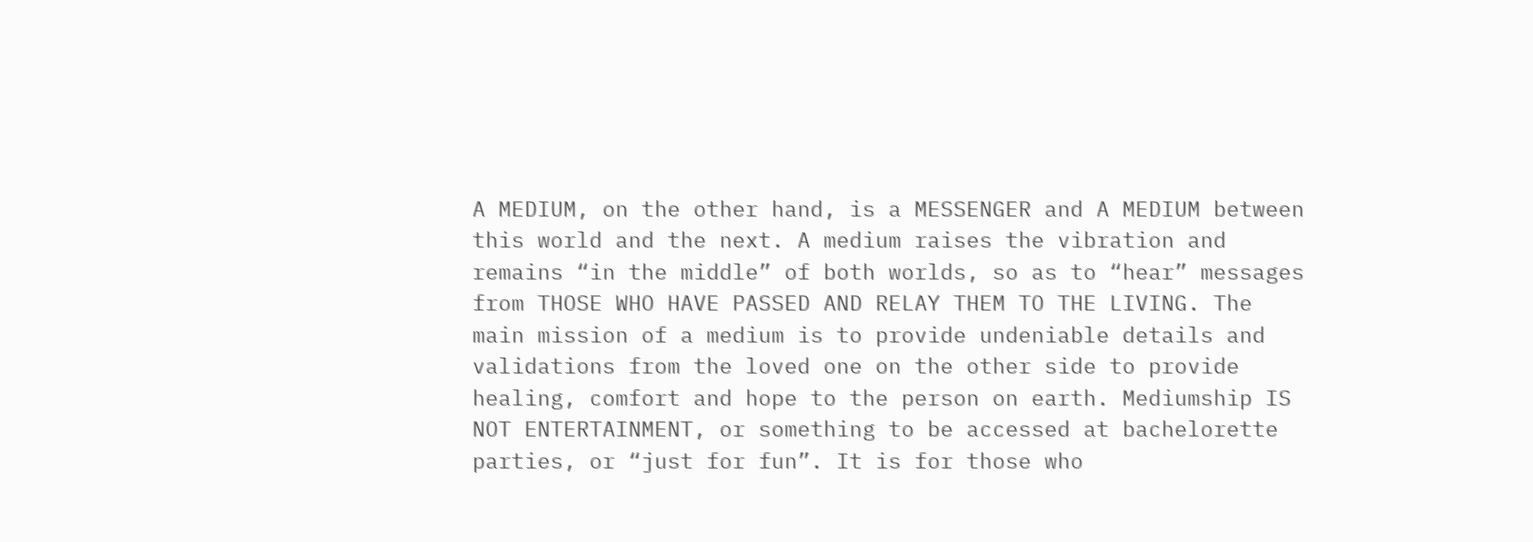A MEDIUM, on the other hand, is a MESSENGER and A MEDIUM between this world and the next. A medium raises the vibration and remains “in the middle” of both worlds, so as to “hear” messages from THOSE WHO HAVE PASSED AND RELAY THEM TO THE LIVING. The main mission of a medium is to provide undeniable details and validations from the loved one on the other side to provide healing, comfort and hope to the person on earth. Mediumship IS NOT ENTERTAINMENT, or something to be accessed at bachelorette parties, or “just for fun”. It is for those who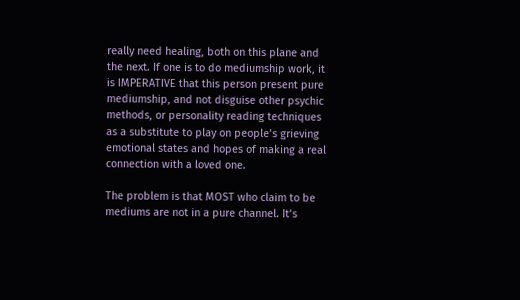really need healing, both on this plane and the next. If one is to do mediumship work, it is IMPERATIVE that this person present pure mediumship, and not disguise other psychic methods, or personality reading techniques as a substitute to play on people’s grieving emotional states and hopes of making a real connection with a loved one.

The problem is that MOST who claim to be mediums are not in a pure channel. It’s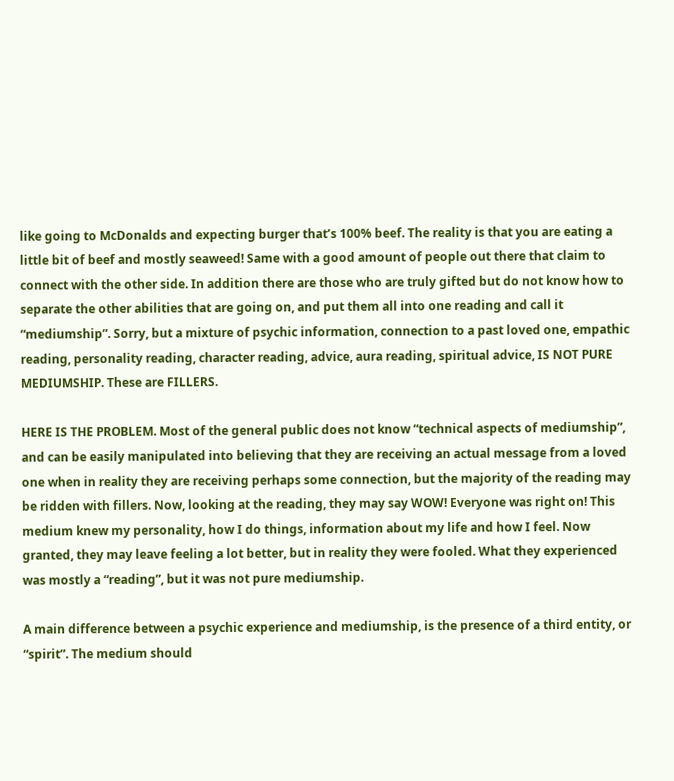like going to McDonalds and expecting burger that’s 100% beef. The reality is that you are eating a little bit of beef and mostly seaweed! Same with a good amount of people out there that claim to connect with the other side. In addition there are those who are truly gifted but do not know how to separate the other abilities that are going on, and put them all into one reading and call it “mediumship”. Sorry, but a mixture of psychic information, connection to a past loved one, empathic reading, personality reading, character reading, advice, aura reading, spiritual advice, IS NOT PURE MEDIUMSHIP. These are FILLERS.

HERE IS THE PROBLEM. Most of the general public does not know “technical aspects of mediumship”, and can be easily manipulated into believing that they are receiving an actual message from a loved one when in reality they are receiving perhaps some connection, but the majority of the reading may be ridden with fillers. Now, looking at the reading, they may say WOW! Everyone was right on! This medium knew my personality, how I do things, information about my life and how I feel. Now granted, they may leave feeling a lot better, but in reality they were fooled. What they experienced was mostly a “reading”, but it was not pure mediumship.

A main difference between a psychic experience and mediumship, is the presence of a third entity, or “spirit”. The medium should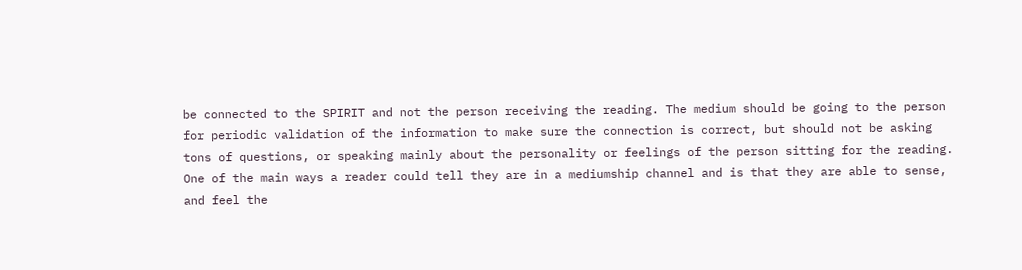be connected to the SPIRIT and not the person receiving the reading. The medium should be going to the person for periodic validation of the information to make sure the connection is correct, but should not be asking tons of questions, or speaking mainly about the personality or feelings of the person sitting for the reading. One of the main ways a reader could tell they are in a mediumship channel and is that they are able to sense, and feel the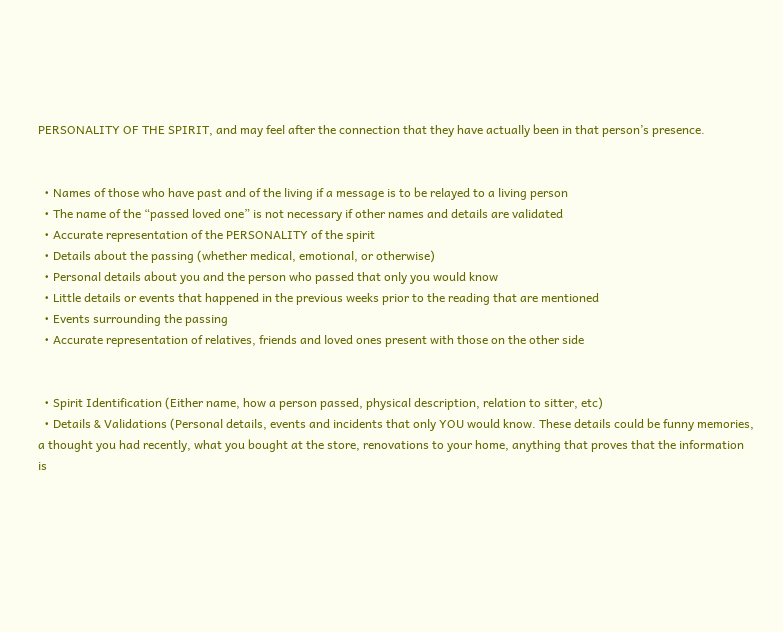PERSONALITY OF THE SPIRIT, and may feel after the connection that they have actually been in that person’s presence.


  • Names of those who have past and of the living if a message is to be relayed to a living person
  • The name of the “passed loved one” is not necessary if other names and details are validated
  • Accurate representation of the PERSONALITY of the spirit
  • Details about the passing (whether medical, emotional, or otherwise)
  • Personal details about you and the person who passed that only you would know
  • Little details or events that happened in the previous weeks prior to the reading that are mentioned
  • Events surrounding the passing
  • Accurate representation of relatives, friends and loved ones present with those on the other side


  • Spirit Identification (Either name, how a person passed, physical description, relation to sitter, etc)
  • Details & Validations (Personal details, events and incidents that only YOU would know. These details could be funny memories, a thought you had recently, what you bought at the store, renovations to your home, anything that proves that the information is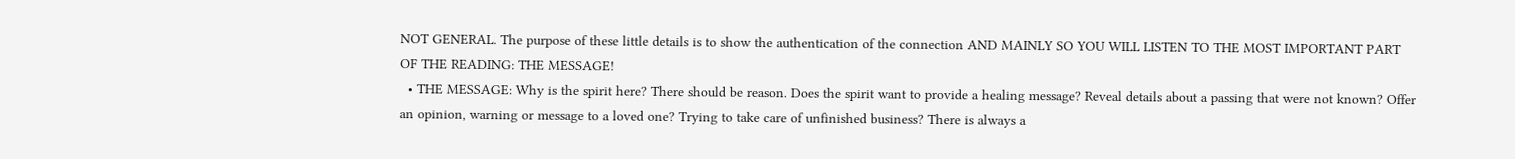NOT GENERAL. The purpose of these little details is to show the authentication of the connection AND MAINLY SO YOU WILL LISTEN TO THE MOST IMPORTANT PART OF THE READING: THE MESSAGE!
  • THE MESSAGE: Why is the spirit here? There should be reason. Does the spirit want to provide a healing message? Reveal details about a passing that were not known? Offer an opinion, warning or message to a loved one? Trying to take care of unfinished business? There is always a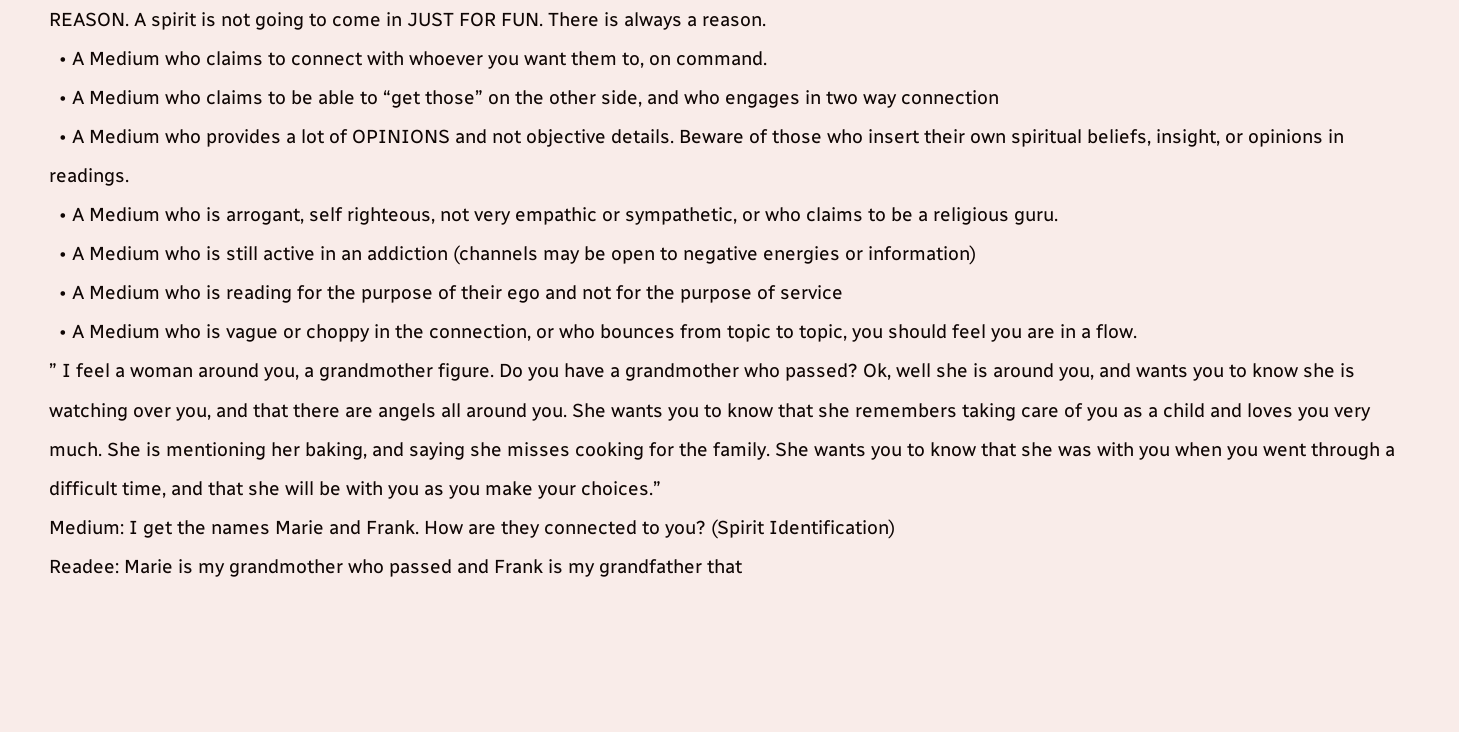REASON. A spirit is not going to come in JUST FOR FUN. There is always a reason.
  • A Medium who claims to connect with whoever you want them to, on command.
  • A Medium who claims to be able to “get those” on the other side, and who engages in two way connection
  • A Medium who provides a lot of OPINIONS and not objective details. Beware of those who insert their own spiritual beliefs, insight, or opinions in readings.
  • A Medium who is arrogant, self righteous, not very empathic or sympathetic, or who claims to be a religious guru.
  • A Medium who is still active in an addiction (channels may be open to negative energies or information)
  • A Medium who is reading for the purpose of their ego and not for the purpose of service
  • A Medium who is vague or choppy in the connection, or who bounces from topic to topic, you should feel you are in a flow.
” I feel a woman around you, a grandmother figure. Do you have a grandmother who passed? Ok, well she is around you, and wants you to know she is watching over you, and that there are angels all around you. She wants you to know that she remembers taking care of you as a child and loves you very much. She is mentioning her baking, and saying she misses cooking for the family. She wants you to know that she was with you when you went through a difficult time, and that she will be with you as you make your choices.”
Medium: I get the names Marie and Frank. How are they connected to you? (Spirit Identification)
Readee: Marie is my grandmother who passed and Frank is my grandfather that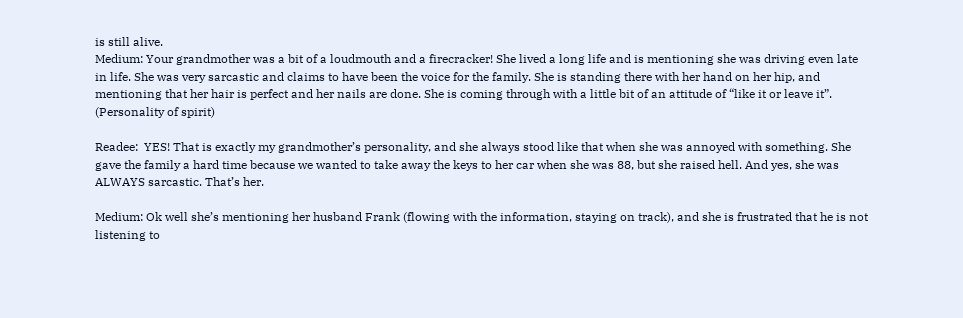is still alive.
Medium: Your grandmother was a bit of a loudmouth and a firecracker! She lived a long life and is mentioning she was driving even late in life. She was very sarcastic and claims to have been the voice for the family. She is standing there with her hand on her hip, and mentioning that her hair is perfect and her nails are done. She is coming through with a little bit of an attitude of “like it or leave it”. (Personality of spirit)

Readee:  YES! That is exactly my grandmother’s personality, and she always stood like that when she was annoyed with something. She gave the family a hard time because we wanted to take away the keys to her car when she was 88, but she raised hell. And yes, she was ALWAYS sarcastic. That’s her.

Medium: Ok well she’s mentioning her husband Frank (flowing with the information, staying on track), and she is frustrated that he is not listening to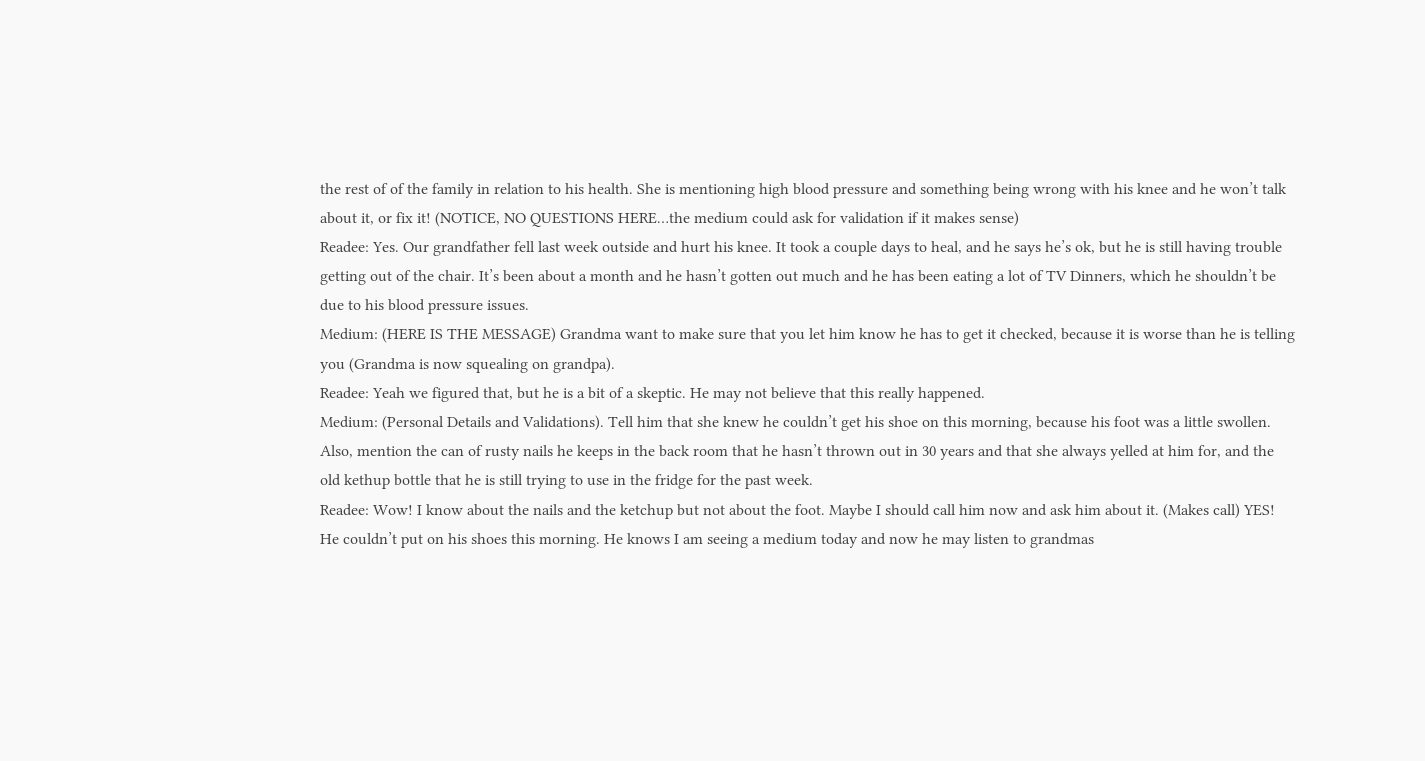the rest of of the family in relation to his health. She is mentioning high blood pressure and something being wrong with his knee and he won’t talk about it, or fix it! (NOTICE, NO QUESTIONS HERE…the medium could ask for validation if it makes sense)
Readee: Yes. Our grandfather fell last week outside and hurt his knee. It took a couple days to heal, and he says he’s ok, but he is still having trouble getting out of the chair. It’s been about a month and he hasn’t gotten out much and he has been eating a lot of TV Dinners, which he shouldn’t be due to his blood pressure issues.
Medium: (HERE IS THE MESSAGE) Grandma want to make sure that you let him know he has to get it checked, because it is worse than he is telling you (Grandma is now squealing on grandpa).
Readee: Yeah we figured that, but he is a bit of a skeptic. He may not believe that this really happened.
Medium: (Personal Details and Validations). Tell him that she knew he couldn’t get his shoe on this morning, because his foot was a little swollen. Also, mention the can of rusty nails he keeps in the back room that he hasn’t thrown out in 30 years and that she always yelled at him for, and the old kethup bottle that he is still trying to use in the fridge for the past week.
Readee: Wow! I know about the nails and the ketchup but not about the foot. Maybe I should call him now and ask him about it. (Makes call) YES! He couldn’t put on his shoes this morning. He knows I am seeing a medium today and now he may listen to grandmas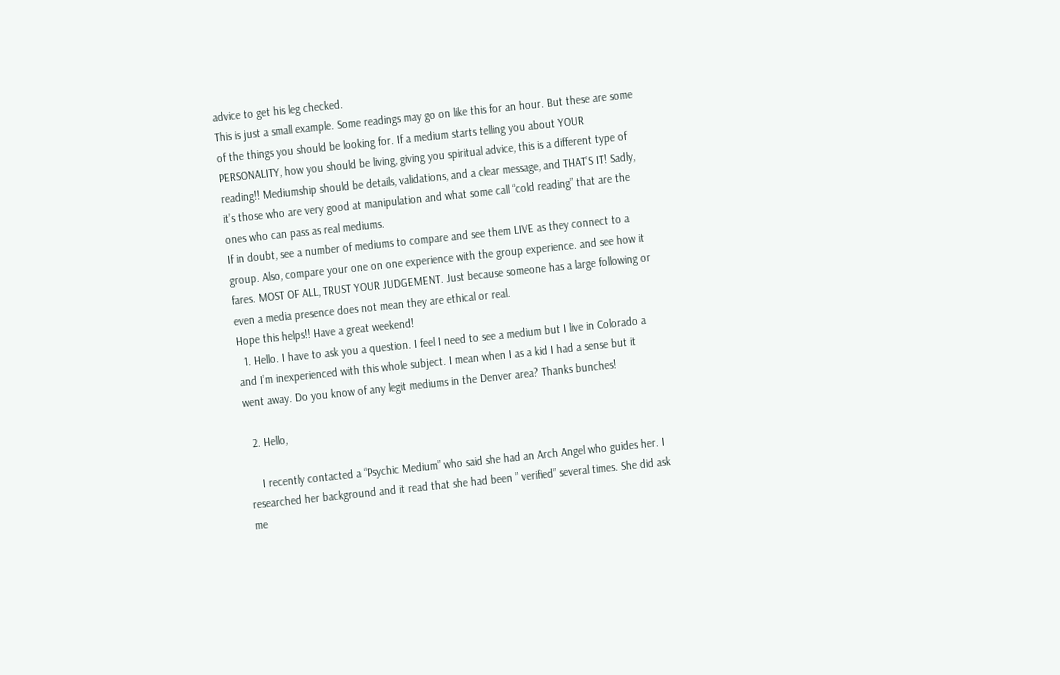advice to get his leg checked.
This is just a small example. Some readings may go on like this for an hour. But these are some of the things you should be looking for. If a medium starts telling you about YOUR PERSONALITY, how you should be living, giving you spiritual advice, this is a different type of reading!! Mediumship should be details, validations, and a clear message, and THAT’S IT! Sadly, it’s those who are very good at manipulation and what some call “cold reading” that are the ones who can pass as real mediums.
If in doubt, see a number of mediums to compare and see them LIVE as they connect to a group. Also, compare your one on one experience with the group experience. and see how it fares. MOST OF ALL, TRUST YOUR JUDGEMENT. Just because someone has a large following or even a media presence does not mean they are ethical or real.
Hope this helps!! Have a great weekend!
  1. Hello. I have to ask you a question. I feel I need to see a medium but I live in Colorado a and I’m inexperienced with this whole subject. I mean when I as a kid I had a sense but it went away. Do you know of any legit mediums in the Denver area? Thanks bunches!

  2. Hello,

    I recently contacted a “Psychic Medium” who said she had an Arch Angel who guides her. I researched her background and it read that she had been ” verified” several times. She did ask me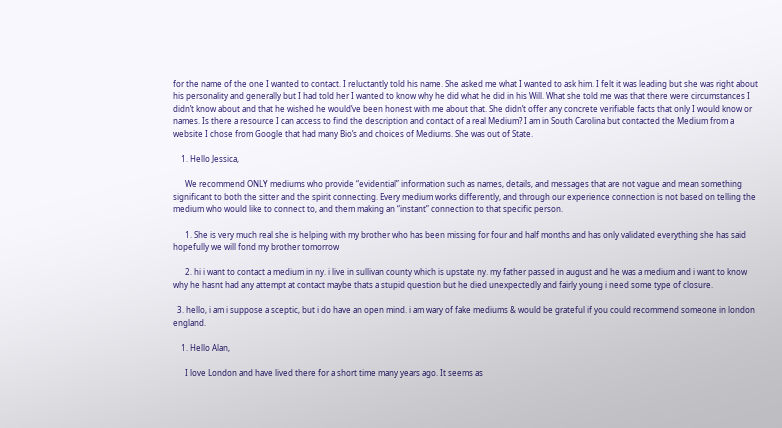for the name of the one I wanted to contact. I reluctantly told his name. She asked me what I wanted to ask him. I felt it was leading but she was right about his personality and generally but I had told her I wanted to know why he did what he did in his Will. What she told me was that there were circumstances I didn’t know about and that he wished he would’ve been honest with me about that. She didn’t offer any concrete verifiable facts that only I would know or names. Is there a resource I can access to find the description and contact of a real Medium? I am in South Carolina but contacted the Medium from a website I chose from Google that had many Bio’s and choices of Mediums. She was out of State.

    1. Hello Jessica,

      We recommend ONLY mediums who provide “evidential” information such as names, details, and messages that are not vague and mean something significant to both the sitter and the spirit connecting. Every medium works differently, and through our experience connection is not based on telling the medium who would like to connect to, and them making an “instant” connection to that specific person.

      1. She is very much real she is helping with my brother who has been missing for four and half months and has only validated everything she has said hopefully we will fond my brother tomorrow

      2. hi i want to contact a medium in ny. i live in sullivan county which is upstate ny. my father passed in august and he was a medium and i want to know why he hasnt had any attempt at contact maybe thats a stupid question but he died unexpectedly and fairly young i need some type of closure.

  3. hello, i am i suppose a sceptic, but i do have an open mind. i am wary of fake mediums & would be grateful if you could recommend someone in london england.

    1. Hello Alan,

      I love London and have lived there for a short time many years ago. It seems as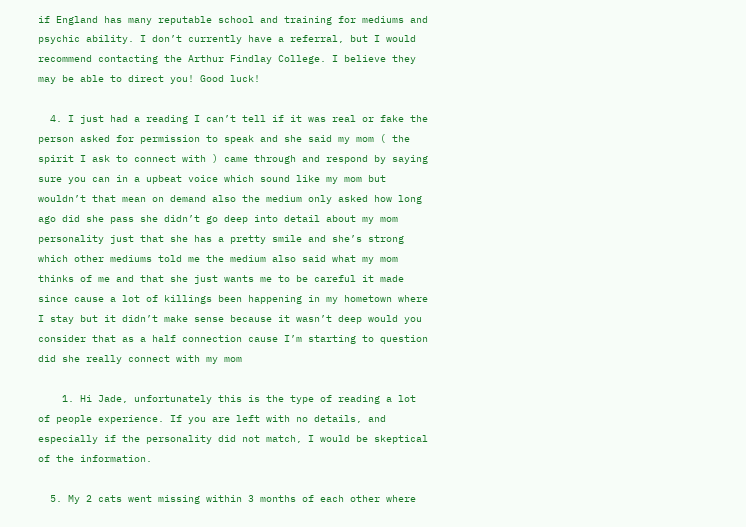if England has many reputable school and training for mediums and psychic ability. I don’t currently have a referral, but I would recommend contacting the Arthur Findlay College. I believe they may be able to direct you! Good luck!

  4. I just had a reading I can’t tell if it was real or fake the person asked for permission to speak and she said my mom ( the spirit I ask to connect with ) came through and respond by saying sure you can in a upbeat voice which sound like my mom but wouldn’t that mean on demand also the medium only asked how long ago did she pass she didn’t go deep into detail about my mom personality just that she has a pretty smile and she’s strong which other mediums told me the medium also said what my mom thinks of me and that she just wants me to be careful it made since cause a lot of killings been happening in my hometown where I stay but it didn’t make sense because it wasn’t deep would you consider that as a half connection cause I’m starting to question did she really connect with my mom

    1. Hi Jade, unfortunately this is the type of reading a lot of people experience. If you are left with no details, and especially if the personality did not match, I would be skeptical of the information.

  5. My 2 cats went missing within 3 months of each other where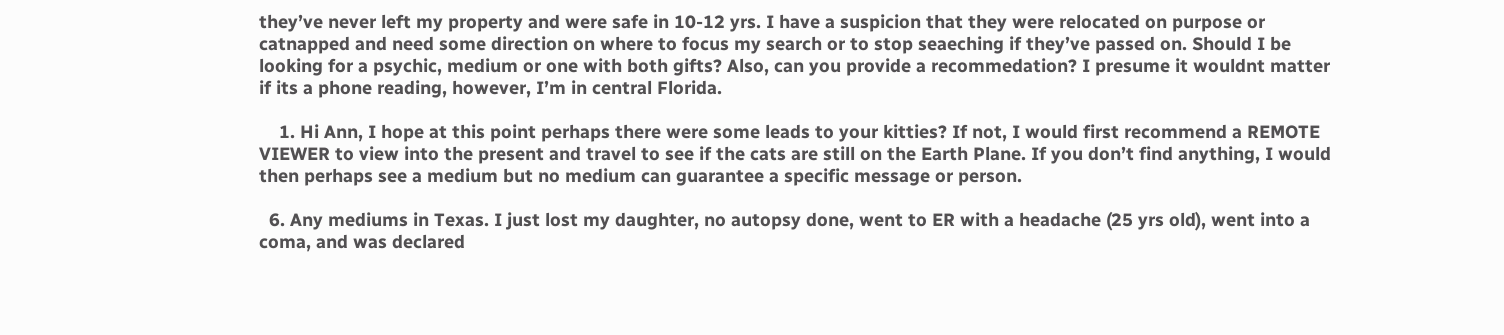they’ve never left my property and were safe in 10-12 yrs. I have a suspicion that they were relocated on purpose or catnapped and need some direction on where to focus my search or to stop seaeching if they’ve passed on. Should I be looking for a psychic, medium or one with both gifts? Also, can you provide a recommedation? I presume it wouldnt matter if its a phone reading, however, I’m in central Florida.

    1. Hi Ann, I hope at this point perhaps there were some leads to your kitties? If not, I would first recommend a REMOTE VIEWER to view into the present and travel to see if the cats are still on the Earth Plane. If you don’t find anything, I would then perhaps see a medium but no medium can guarantee a specific message or person.

  6. Any mediums in Texas. I just lost my daughter, no autopsy done, went to ER with a headache (25 yrs old), went into a coma, and was declared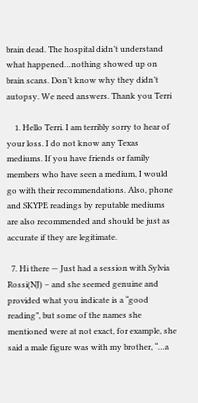brain dead. The hospital didn’t understand what happened…nothing showed up on brain scans. Don’t know why they didn’t autopsy. We need answers. Thank you Terri

    1. Hello Terri. I am terribly sorry to hear of your loss. I do not know any Texas mediums. If you have friends or family members who have seen a medium, I would go with their recommendations. Also, phone and SKYPE readings by reputable mediums are also recommended and should be just as accurate if they are legitimate.

  7. Hi there — Just had a session with Sylvia Rossi(NJ) – and she seemed genuine and provided what you indicate is a “good reading”, but some of the names she mentioned were at not exact, for example, she said a male figure was with my brother, “…a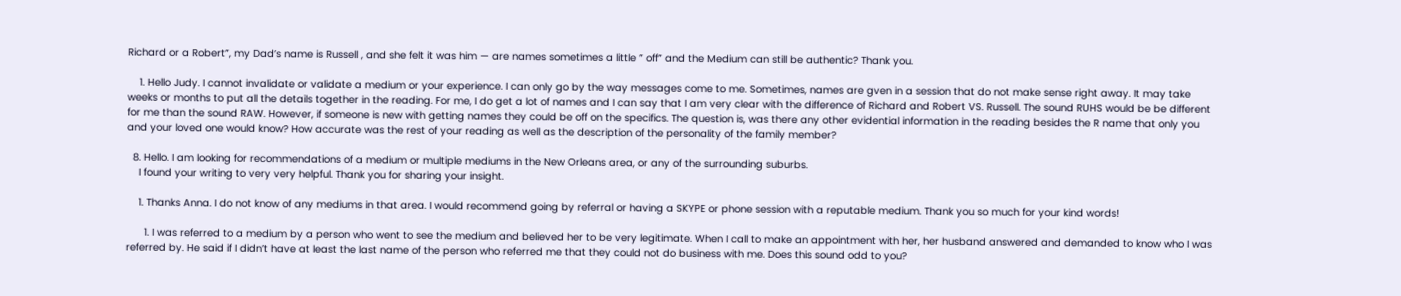Richard or a Robert”, my Dad’s name is Russell , and she felt it was him — are names sometimes a little ” off” and the Medium can still be authentic? Thank you.

    1. Hello Judy. I cannot invalidate or validate a medium or your experience. I can only go by the way messages come to me. Sometimes, names are gven in a session that do not make sense right away. It may take weeks or months to put all the details together in the reading. For me, I do get a lot of names and I can say that I am very clear with the difference of Richard and Robert VS. Russell. The sound RUHS would be be different for me than the sound RAW. However, if someone is new with getting names they could be off on the specifics. The question is, was there any other evidential information in the reading besides the R name that only you and your loved one would know? How accurate was the rest of your reading as well as the description of the personality of the family member?

  8. Hello. I am looking for recommendations of a medium or multiple mediums in the New Orleans area, or any of the surrounding suburbs.
    I found your writing to very very helpful. Thank you for sharing your insight.

    1. Thanks Anna. I do not know of any mediums in that area. I would recommend going by referral or having a SKYPE or phone session with a reputable medium. Thank you so much for your kind words!

      1. I was referred to a medium by a person who went to see the medium and believed her to be very legitimate. When I call to make an appointment with her, her husband answered and demanded to know who I was referred by. He said if I didn’t have at least the last name of the person who referred me that they could not do business with me. Does this sound odd to you?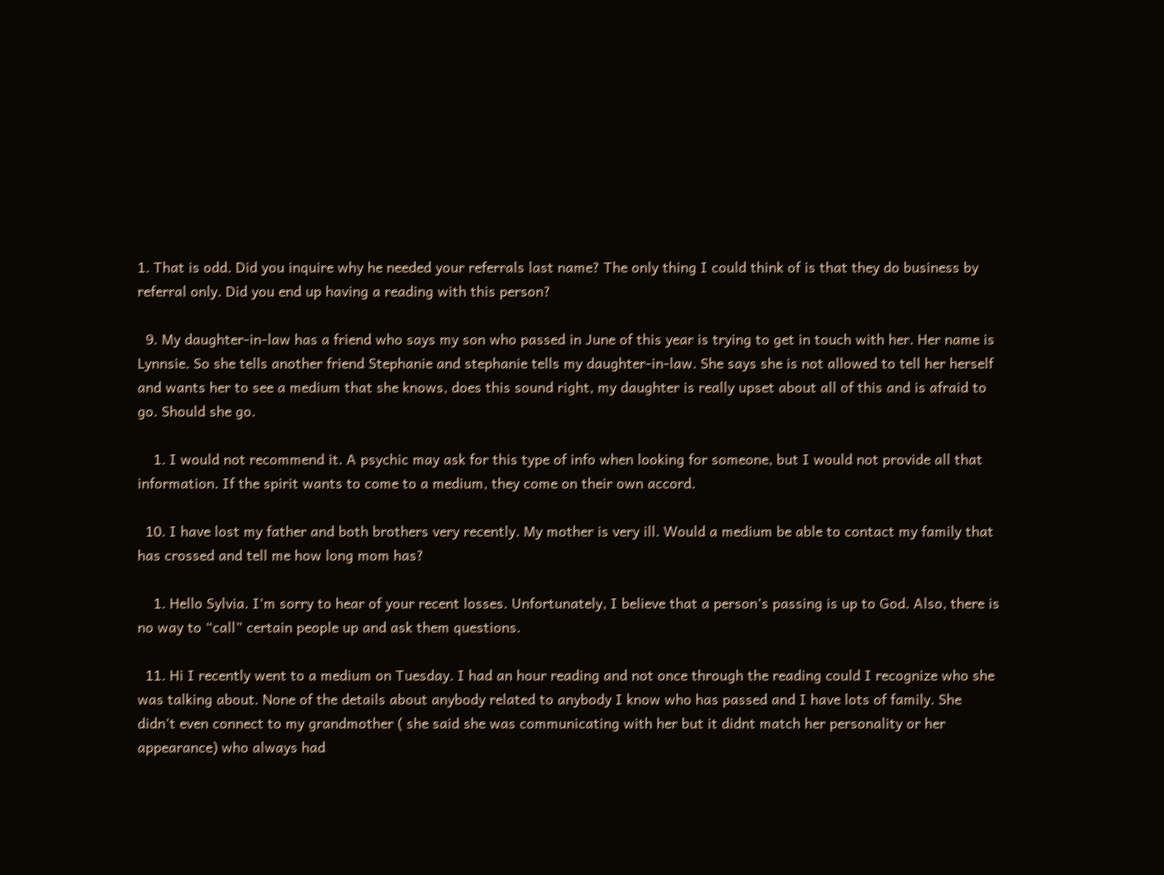1. That is odd. Did you inquire why he needed your referrals last name? The only thing I could think of is that they do business by referral only. Did you end up having a reading with this person?

  9. My daughter-in-law has a friend who says my son who passed in June of this year is trying to get in touch with her. Her name is Lynnsie. So she tells another friend Stephanie and stephanie tells my daughter-in-law. She says she is not allowed to tell her herself and wants her to see a medium that she knows, does this sound right, my daughter is really upset about all of this and is afraid to go. Should she go.

    1. I would not recommend it. A psychic may ask for this type of info when looking for someone, but I would not provide all that information. If the spirit wants to come to a medium, they come on their own accord.

  10. I have lost my father and both brothers very recently. My mother is very ill. Would a medium be able to contact my family that has crossed and tell me how long mom has?

    1. Hello Sylvia. I’m sorry to hear of your recent losses. Unfortunately, I believe that a person’s passing is up to God. Also, there is no way to “call” certain people up and ask them questions.

  11. Hi I recently went to a medium on Tuesday. I had an hour reading and not once through the reading could I recognize who she was talking about. None of the details about anybody related to anybody I know who has passed and I have lots of family. She didn’t even connect to my grandmother ( she said she was communicating with her but it didnt match her personality or her appearance) who always had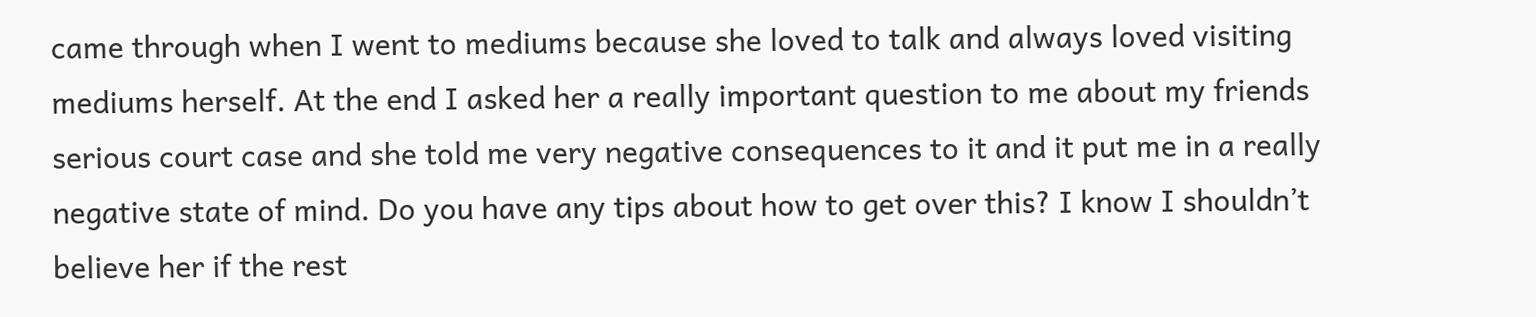came through when I went to mediums because she loved to talk and always loved visiting mediums herself. At the end I asked her a really important question to me about my friends serious court case and she told me very negative consequences to it and it put me in a really negative state of mind. Do you have any tips about how to get over this? I know I shouldn’t believe her if the rest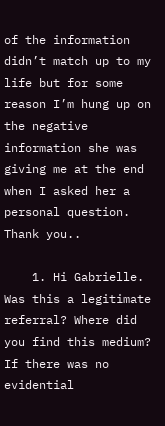of the information didn’t match up to my life but for some reason I’m hung up on the negative information she was giving me at the end when I asked her a personal question. Thank you..

    1. Hi Gabrielle. Was this a legitimate referral? Where did you find this medium? If there was no evidential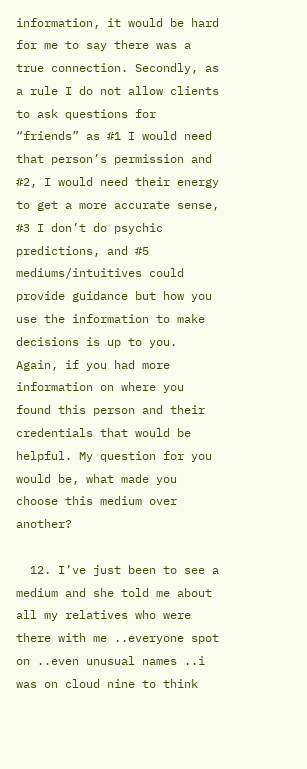information, it would be hard for me to say there was a true connection. Secondly, as a rule I do not allow clients to ask questions for “friends” as #1 I would need that person’s permission and #2, I would need their energy to get a more accurate sense, #3 I don’t do psychic predictions, and #5 mediums/intuitives could provide guidance but how you use the information to make decisions is up to you. Again, if you had more information on where you found this person and their credentials that would be helpful. My question for you would be, what made you choose this medium over another?

  12. I’ve just been to see a medium and she told me about all my relatives who were there with me ..everyone spot on ..even unusual names ..i was on cloud nine to think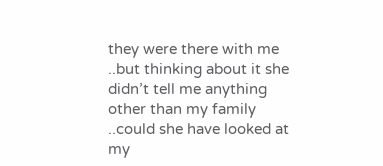they were there with me ..but thinking about it she didn’t tell me anything other than my family ..could she have looked at my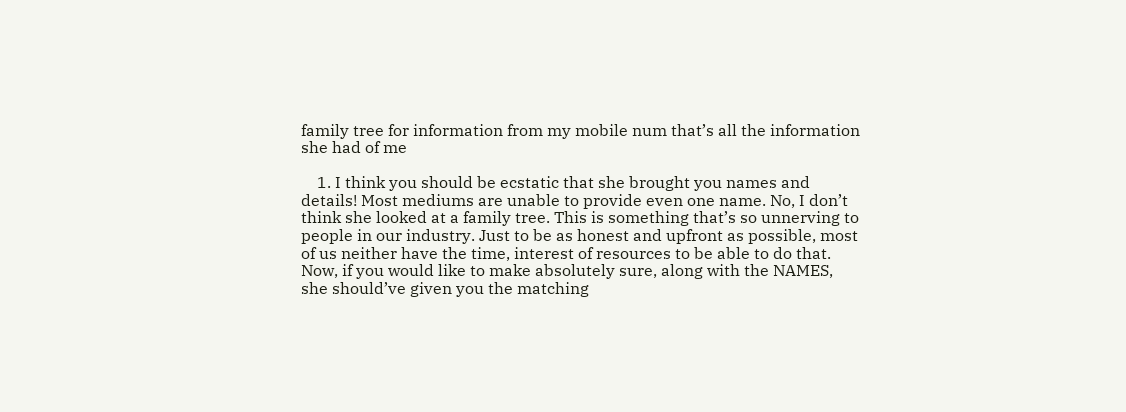family tree for information from my mobile num that’s all the information she had of me

    1. I think you should be ecstatic that she brought you names and details! Most mediums are unable to provide even one name. No, I don’t think she looked at a family tree. This is something that’s so unnerving to people in our industry. Just to be as honest and upfront as possible, most of us neither have the time, interest of resources to be able to do that. Now, if you would like to make absolutely sure, along with the NAMES, she should’ve given you the matching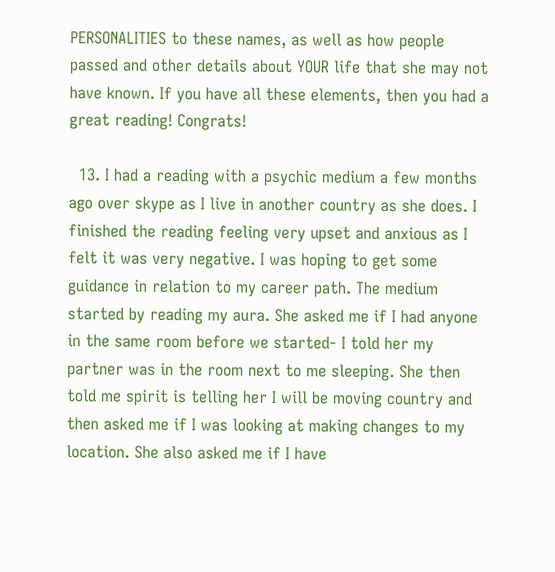PERSONALITIES to these names, as well as how people passed and other details about YOUR life that she may not have known. If you have all these elements, then you had a great reading! Congrats!

  13. I had a reading with a psychic medium a few months ago over skype as I live in another country as she does. I finished the reading feeling very upset and anxious as I felt it was very negative. I was hoping to get some guidance in relation to my career path. The medium started by reading my aura. She asked me if I had anyone in the same room before we started- I told her my partner was in the room next to me sleeping. She then told me spirit is telling her I will be moving country and then asked me if I was looking at making changes to my location. She also asked me if I have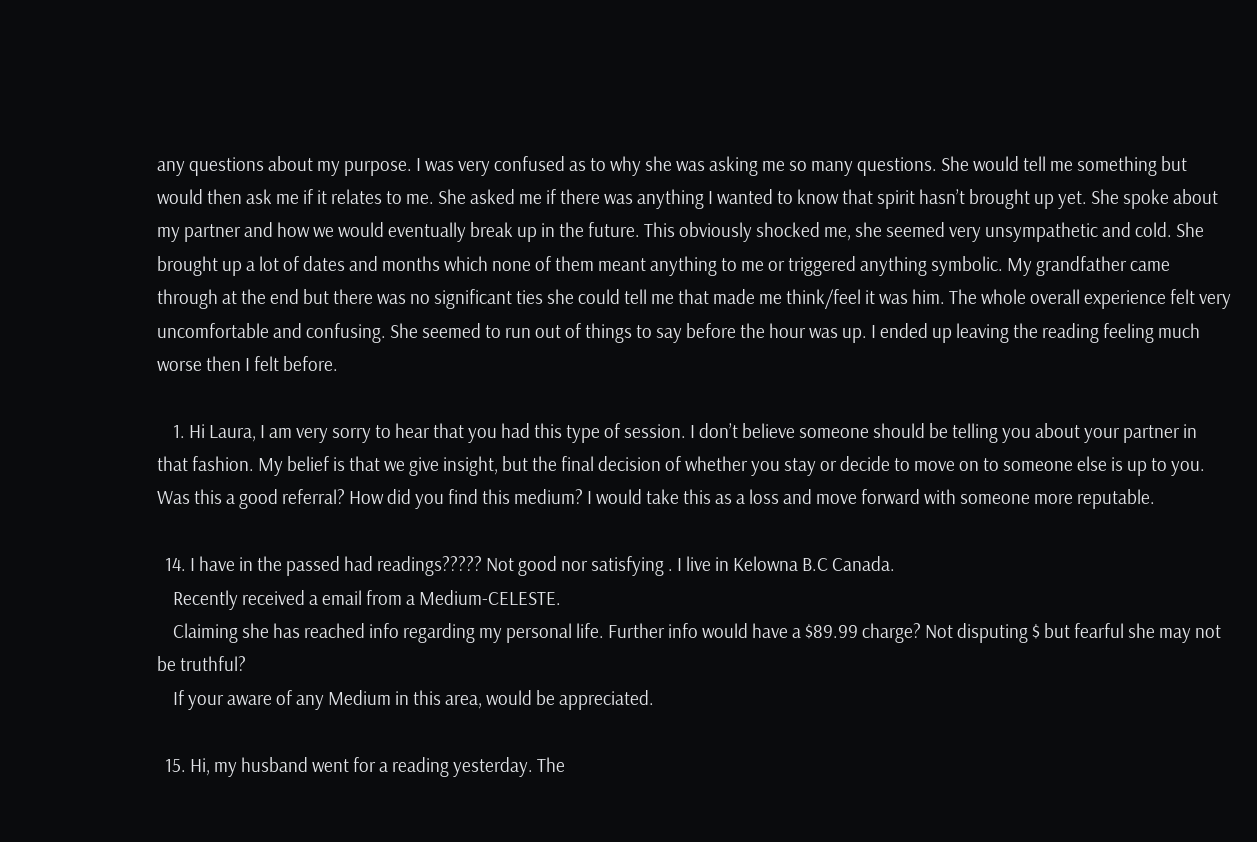any questions about my purpose. I was very confused as to why she was asking me so many questions. She would tell me something but would then ask me if it relates to me. She asked me if there was anything I wanted to know that spirit hasn’t brought up yet. She spoke about my partner and how we would eventually break up in the future. This obviously shocked me, she seemed very unsympathetic and cold. She brought up a lot of dates and months which none of them meant anything to me or triggered anything symbolic. My grandfather came through at the end but there was no significant ties she could tell me that made me think/feel it was him. The whole overall experience felt very uncomfortable and confusing. She seemed to run out of things to say before the hour was up. I ended up leaving the reading feeling much worse then I felt before.

    1. Hi Laura, I am very sorry to hear that you had this type of session. I don’t believe someone should be telling you about your partner in that fashion. My belief is that we give insight, but the final decision of whether you stay or decide to move on to someone else is up to you. Was this a good referral? How did you find this medium? I would take this as a loss and move forward with someone more reputable.

  14. I have in the passed had readings????? Not good nor satisfying . I live in Kelowna B.C Canada.
    Recently received a email from a Medium-CELESTE.
    Claiming she has reached info regarding my personal life. Further info would have a $89.99 charge? Not disputing $ but fearful she may not be truthful?
    If your aware of any Medium in this area, would be appreciated.

  15. Hi, my husband went for a reading yesterday. The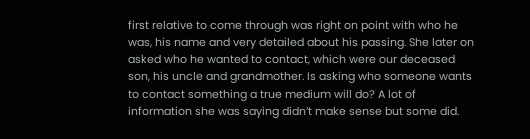first relative to come through was right on point with who he was, his name and very detailed about his passing. She later on asked who he wanted to contact, which were our deceased son, his uncle and grandmother. Is asking who someone wants to contact something a true medium will do? A lot of information she was saying didn’t make sense but some did.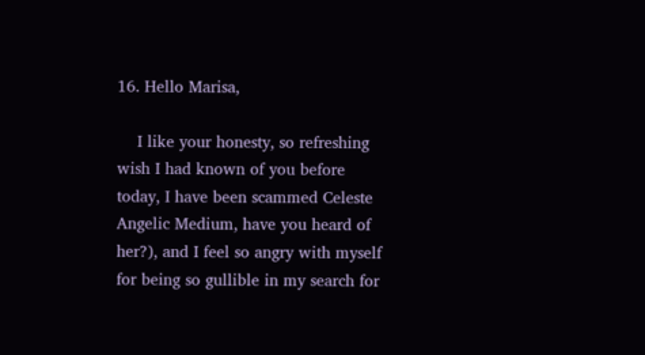16. Hello Marisa,

    I like your honesty, so refreshing wish I had known of you before today, I have been scammed Celeste Angelic Medium, have you heard of her?), and I feel so angry with myself for being so gullible in my search for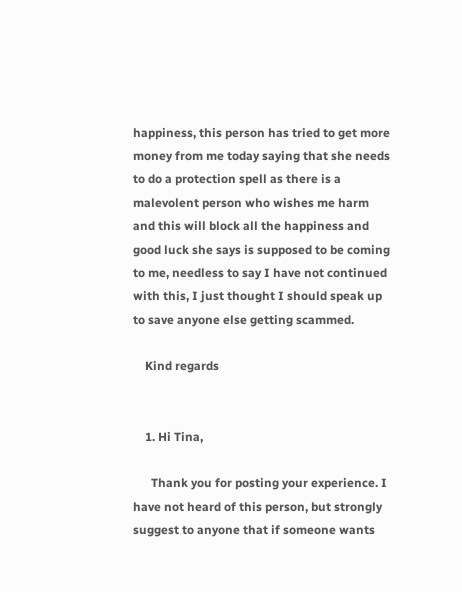happiness, this person has tried to get more money from me today saying that she needs to do a protection spell as there is a malevolent person who wishes me harm and this will block all the happiness and good luck she says is supposed to be coming to me, needless to say I have not continued with this, I just thought I should speak up to save anyone else getting scammed.

    Kind regards


    1. Hi Tina,

      Thank you for posting your experience. I have not heard of this person, but strongly suggest to anyone that if someone wants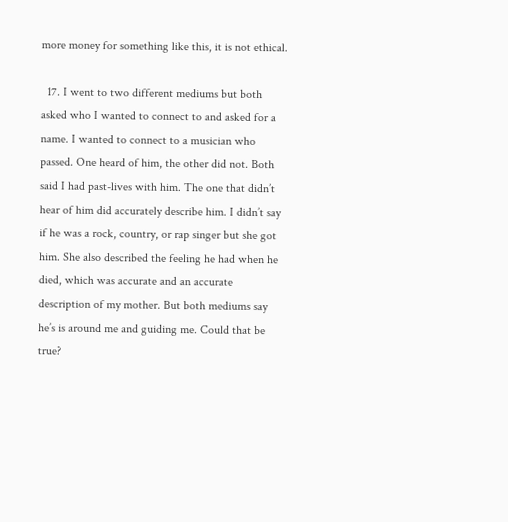more money for something like this, it is not ethical.

  17. I went to two different mediums but both asked who I wanted to connect to and asked for a name. I wanted to connect to a musician who passed. One heard of him, the other did not. Both said I had past-lives with him. The one that didn’t hear of him did accurately describe him. I didn’t say if he was a rock, country, or rap singer but she got him. She also described the feeling he had when he died, which was accurate and an accurate description of my mother. But both mediums say he’s is around me and guiding me. Could that be true?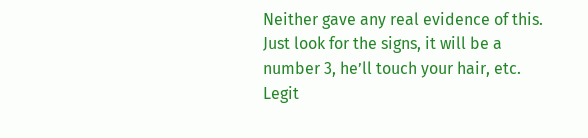Neither gave any real evidence of this. Just look for the signs, it will be a number 3, he’ll touch your hair, etc. Legit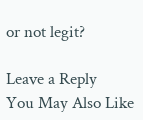or not legit?

Leave a Reply
You May Also Like